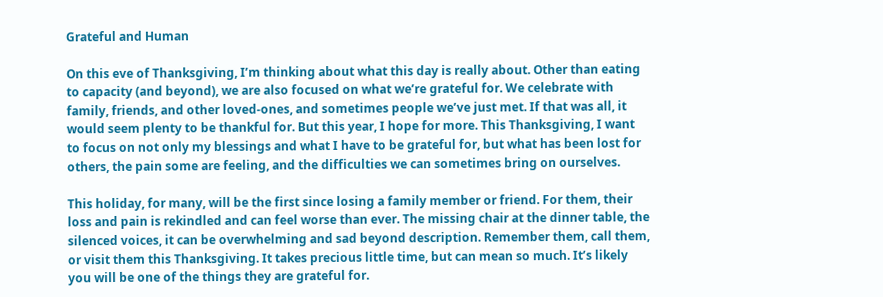Grateful and Human

On this eve of Thanksgiving, I’m thinking about what this day is really about. Other than eating to capacity (and beyond), we are also focused on what we’re grateful for. We celebrate with family, friends, and other loved-ones, and sometimes people we’ve just met. If that was all, it would seem plenty to be thankful for. But this year, I hope for more. This Thanksgiving, I want to focus on not only my blessings and what I have to be grateful for, but what has been lost for others, the pain some are feeling, and the difficulties we can sometimes bring on ourselves.

This holiday, for many, will be the first since losing a family member or friend. For them, their loss and pain is rekindled and can feel worse than ever. The missing chair at the dinner table, the silenced voices, it can be overwhelming and sad beyond description. Remember them, call them, or visit them this Thanksgiving. It takes precious little time, but can mean so much. It’s likely you will be one of the things they are grateful for.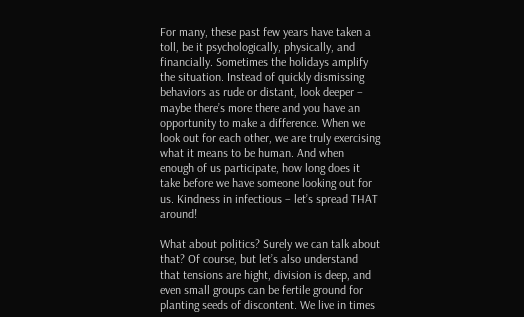For many, these past few years have taken a toll, be it psychologically, physically, and financially. Sometimes the holidays amplify the situation. Instead of quickly dismissing behaviors as rude or distant, look deeper – maybe there’s more there and you have an opportunity to make a difference. When we look out for each other, we are truly exercising what it means to be human. And when enough of us participate, how long does it take before we have someone looking out for us. Kindness in infectious – let’s spread THAT around!

What about politics? Surely we can talk about that? Of course, but let’s also understand that tensions are hight, division is deep, and even small groups can be fertile ground for planting seeds of discontent. We live in times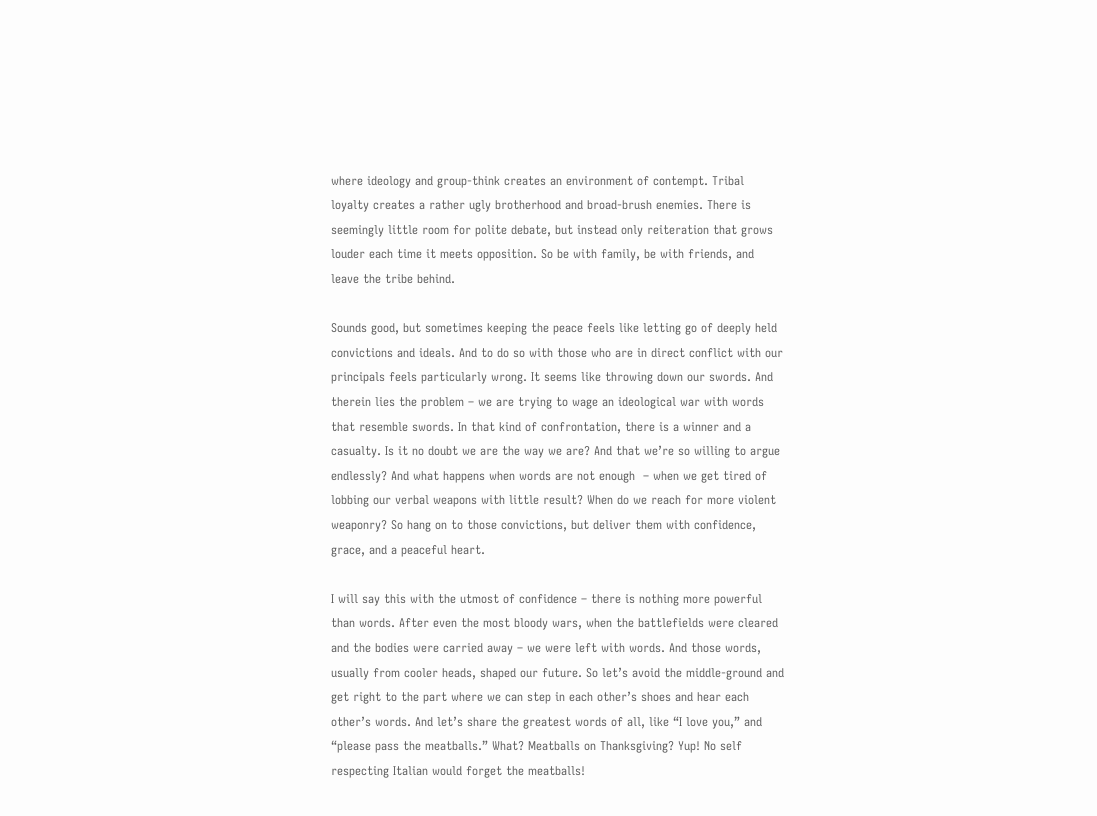where ideology and group-think creates an environment of contempt. Tribal loyalty creates a rather ugly brotherhood and broad-brush enemies. There is seemingly little room for polite debate, but instead only reiteration that grows louder each time it meets opposition. So be with family, be with friends, and leave the tribe behind.

Sounds good, but sometimes keeping the peace feels like letting go of deeply held convictions and ideals. And to do so with those who are in direct conflict with our principals feels particularly wrong. It seems like throwing down our swords. And therein lies the problem – we are trying to wage an ideological war with words that resemble swords. In that kind of confrontation, there is a winner and a casualty. Is it no doubt we are the way we are? And that we’re so willing to argue endlessly? And what happens when words are not enough  – when we get tired of lobbing our verbal weapons with little result? When do we reach for more violent weaponry? So hang on to those convictions, but deliver them with confidence, grace, and a peaceful heart.

I will say this with the utmost of confidence – there is nothing more powerful than words. After even the most bloody wars, when the battlefields were cleared and the bodies were carried away – we were left with words. And those words, usually from cooler heads, shaped our future. So let’s avoid the middle-ground and get right to the part where we can step in each other’s shoes and hear each other’s words. And let’s share the greatest words of all, like “I love you,” and “please pass the meatballs.” What? Meatballs on Thanksgiving? Yup! No self respecting Italian would forget the meatballs!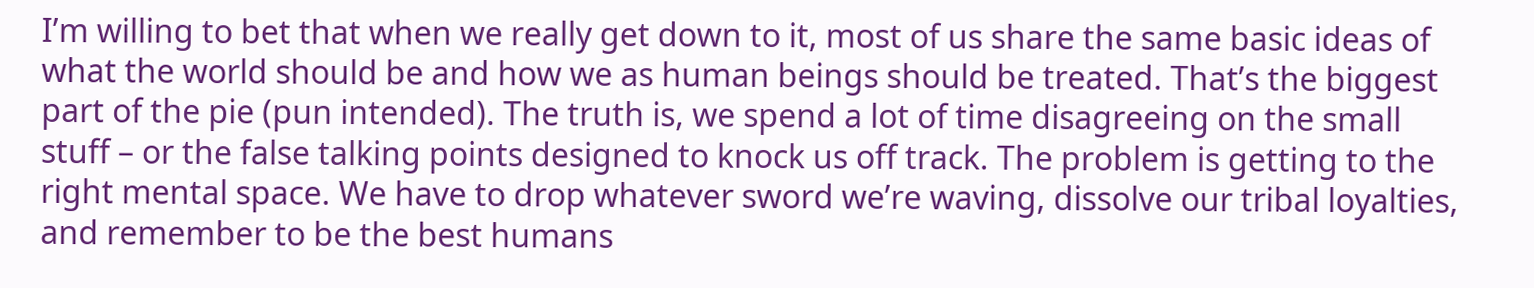I’m willing to bet that when we really get down to it, most of us share the same basic ideas of what the world should be and how we as human beings should be treated. That’s the biggest part of the pie (pun intended). The truth is, we spend a lot of time disagreeing on the small stuff – or the false talking points designed to knock us off track. The problem is getting to the right mental space. We have to drop whatever sword we’re waving, dissolve our tribal loyalties, and remember to be the best humans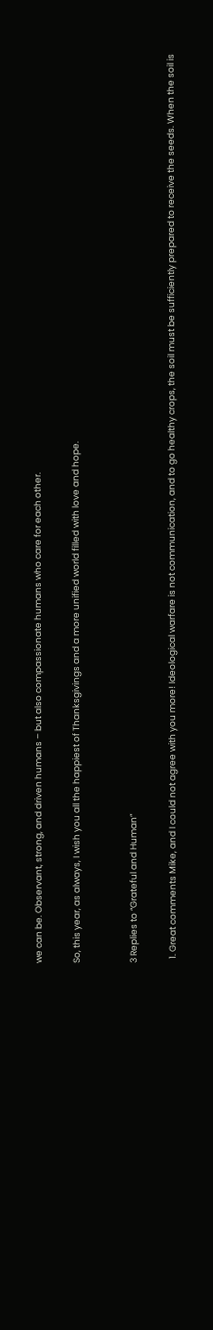we can be. Observant, strong, and driven humans – but also compassionate humans who care for each other.

So, this year, as always, I wish you all the happiest of Thanksgivings and a more unified world filled with love and hope.


3 Replies to “Grateful and Human”

  1. Great comments Mike, and I could not agree with you more! Ideological warfare is not communication, and to go healthy crops, the soil must be sufficiently prepared to receive the seeds. When the soil is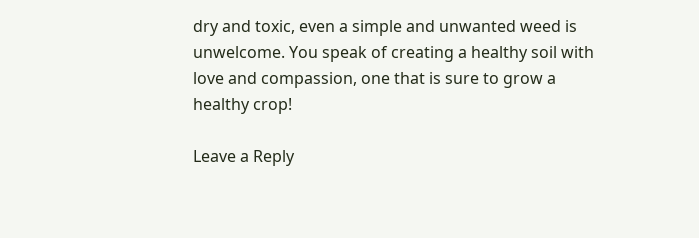dry and toxic, even a simple and unwanted weed is unwelcome. You speak of creating a healthy soil with love and compassion, one that is sure to grow a healthy crop!

Leave a Reply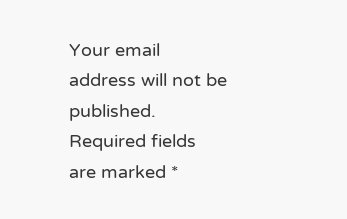Your email address will not be published. Required fields are marked *